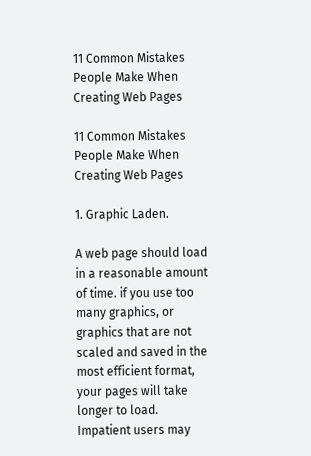11 Common Mistakes People Make When Creating Web Pages

11 Common Mistakes People Make When Creating Web Pages

1. Graphic Laden.

A web page should load in a reasonable amount of time. if you use too many graphics, or graphics that are not scaled and saved in the most efficient format, your pages will take longer to load. Impatient users may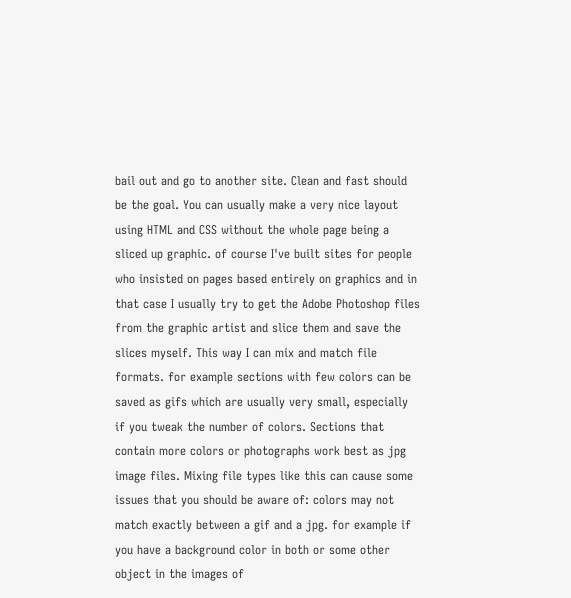bail out and go to another site. Clean and fast should be the goal. You can usually make a very nice layout using HTML and CSS without the whole page being a sliced up graphic. of course I've built sites for people who insisted on pages based entirely on graphics and in that case I usually try to get the Adobe Photoshop files from the graphic artist and slice them and save the slices myself. This way I can mix and match file formats. for example sections with few colors can be saved as gifs which are usually very small, especially if you tweak the number of colors. Sections that contain more colors or photographs work best as jpg image files. Mixing file types like this can cause some issues that you should be aware of: colors may not match exactly between a gif and a jpg. for example if you have a background color in both or some other object in the images of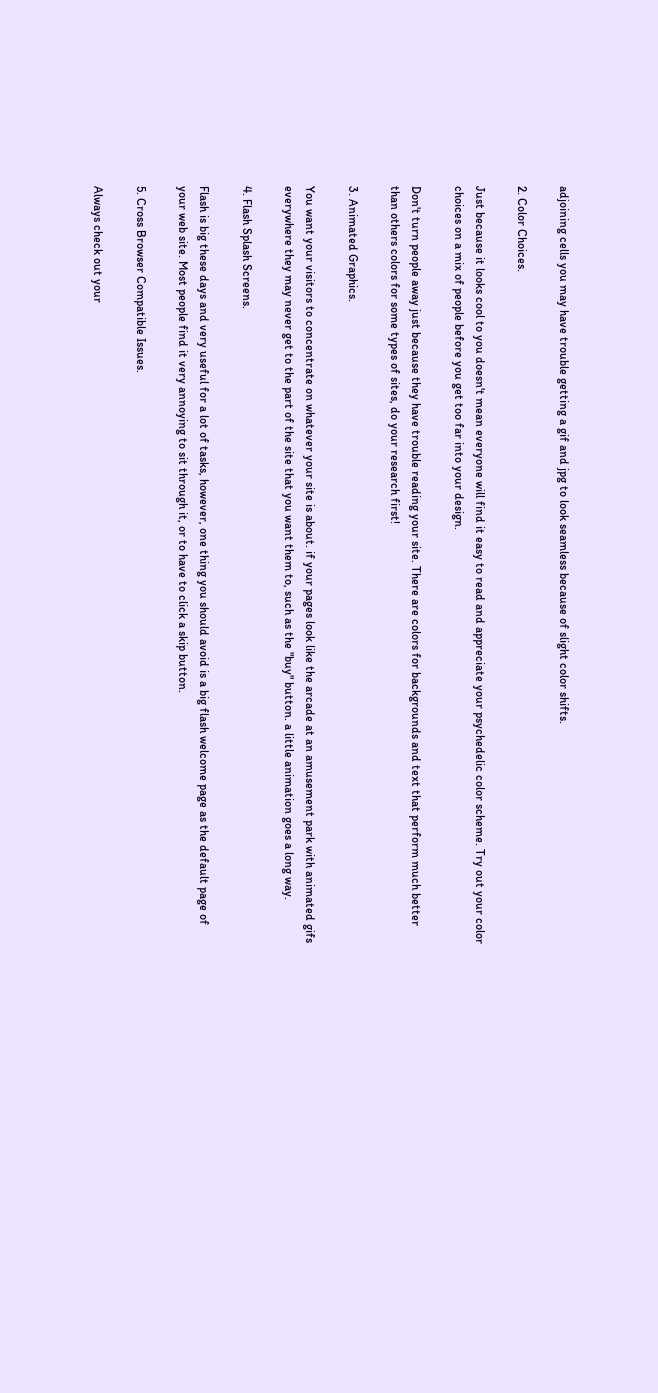adjoining cells you may have trouble getting a gif and jpg to look seamless because of slight color shifts.

2. Color Choices.

Just because it looks cool to you doesn't mean everyone will find it easy to read and appreciate your psychedelic color scheme. Try out your color choices on a mix of people before you get too far into your design.

Don't turn people away just because they have trouble reading your site. There are colors for backgrounds and text that perform much better than others colors for some types of sites, do your research first!

3. Animated Graphics.

You want your visitors to concentrate on whatever your site is about. if your pages look like the arcade at an amusement park with animated gifs everywhere they may never get to the part of the site that you want them to, such as the "buy" button. a little animation goes a long way.

4. Flash Splash Screens.

Flash is big these days and very useful for a lot of tasks, however, one thing you should avoid is a big flash welcome page as the default page of your web site. Most people find it very annoying to sit through it, or to have to click a skip button.

5. Cross Browser Compatible Issues.

Always check out your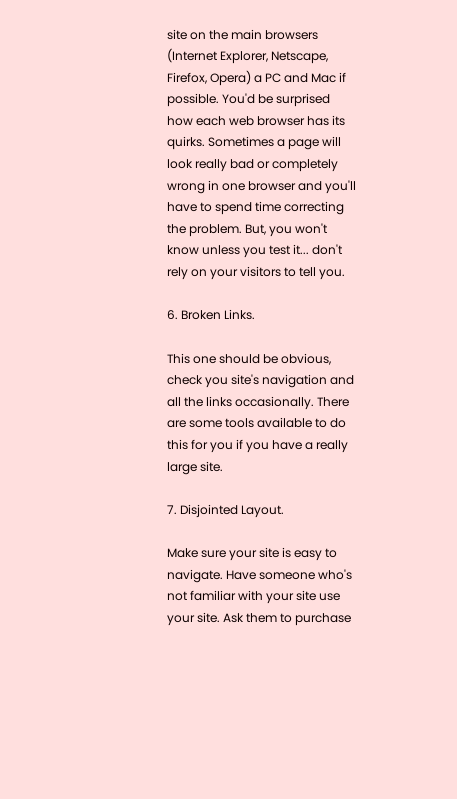site on the main browsers (Internet Explorer, Netscape, Firefox, Opera) a PC and Mac if possible. You'd be surprised how each web browser has its quirks. Sometimes a page will look really bad or completely wrong in one browser and you'll have to spend time correcting the problem. But, you won't know unless you test it... don't rely on your visitors to tell you.

6. Broken Links.

This one should be obvious, check you site's navigation and all the links occasionally. There are some tools available to do this for you if you have a really large site.

7. Disjointed Layout.

Make sure your site is easy to navigate. Have someone who's not familiar with your site use your site. Ask them to purchase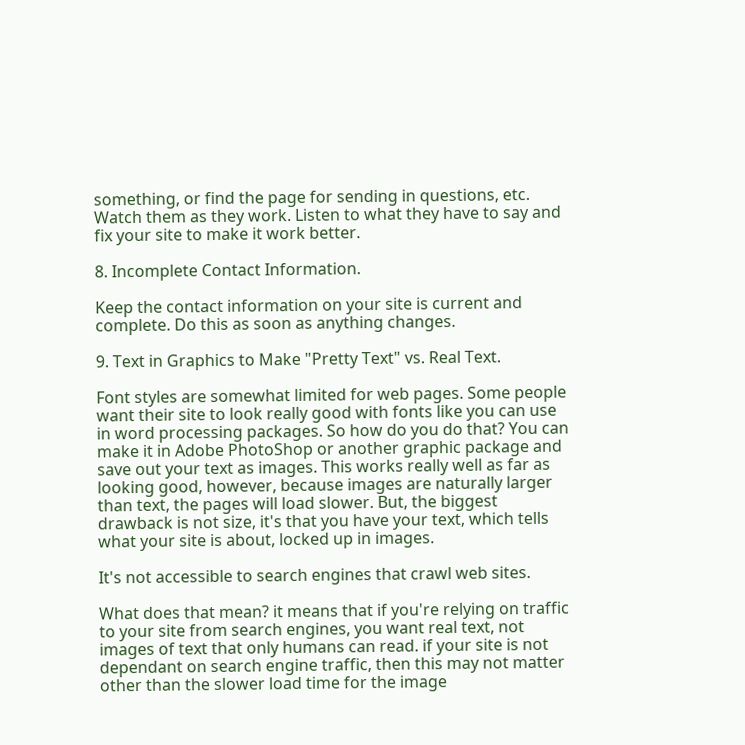something, or find the page for sending in questions, etc. Watch them as they work. Listen to what they have to say and fix your site to make it work better.

8. Incomplete Contact Information.

Keep the contact information on your site is current and complete. Do this as soon as anything changes.

9. Text in Graphics to Make "Pretty Text" vs. Real Text.

Font styles are somewhat limited for web pages. Some people want their site to look really good with fonts like you can use in word processing packages. So how do you do that? You can make it in Adobe PhotoShop or another graphic package and save out your text as images. This works really well as far as looking good, however, because images are naturally larger than text, the pages will load slower. But, the biggest drawback is not size, it's that you have your text, which tells what your site is about, locked up in images.

It's not accessible to search engines that crawl web sites.

What does that mean? it means that if you're relying on traffic to your site from search engines, you want real text, not images of text that only humans can read. if your site is not dependant on search engine traffic, then this may not matter other than the slower load time for the image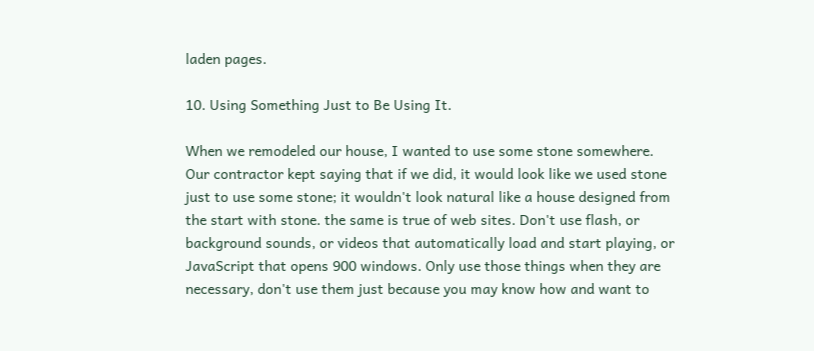laden pages.

10. Using Something Just to Be Using It.

When we remodeled our house, I wanted to use some stone somewhere. Our contractor kept saying that if we did, it would look like we used stone just to use some stone; it wouldn't look natural like a house designed from the start with stone. the same is true of web sites. Don't use flash, or background sounds, or videos that automatically load and start playing, or JavaScript that opens 900 windows. Only use those things when they are necessary, don't use them just because you may know how and want to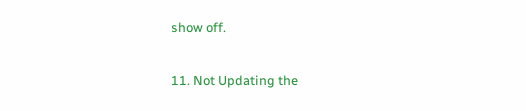show off.

11. Not Updating the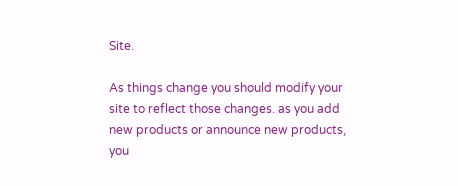Site.

As things change you should modify your site to reflect those changes. as you add new products or announce new products, you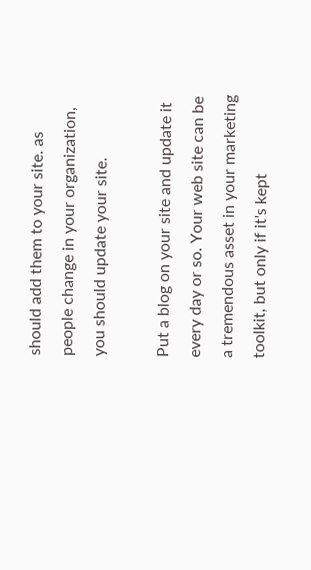should add them to your site. as people change in your organization, you should update your site.

Put a blog on your site and update it every day or so. Your web site can be a tremendous asset in your marketing toolkit, but only if it's kept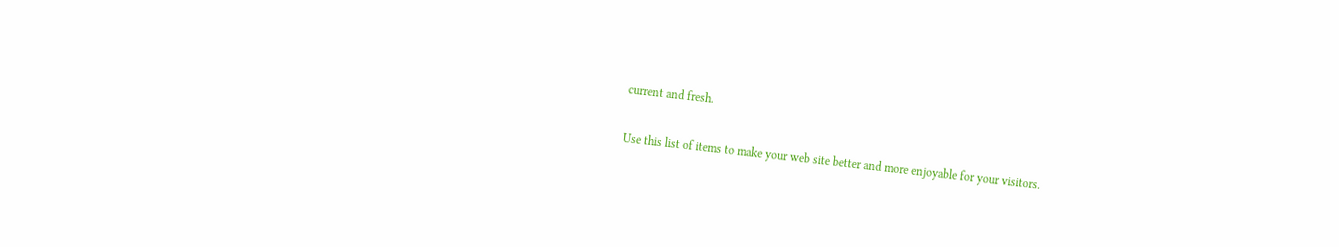current and fresh.

Use this list of items to make your web site better and more enjoyable for your visitors.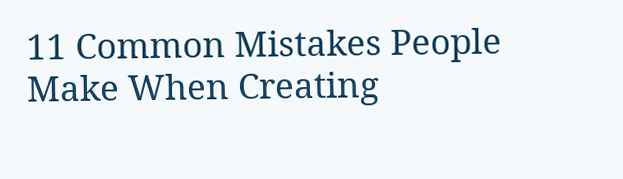11 Common Mistakes People Make When Creating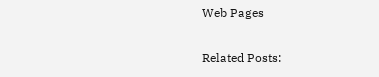Web Pages

Related Posts: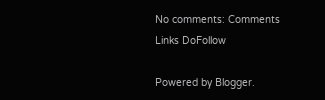No comments: Comments Links DoFollow

Powered by Blogger.